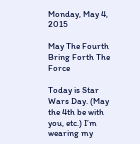Monday, May 4, 2015

May The Fourth Bring Forth The Force

Today is Star Wars Day. (May the 4th be with you, etc.) I’m wearing my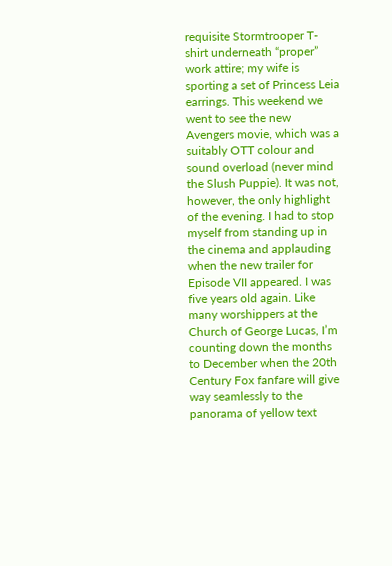requisite Stormtrooper T-shirt underneath “proper” work attire; my wife is sporting a set of Princess Leia earrings. This weekend we went to see the new Avengers movie, which was a suitably OTT colour and sound overload (never mind the Slush Puppie). It was not, however, the only highlight of the evening. I had to stop myself from standing up in the cinema and applauding when the new trailer for Episode VII appeared. I was five years old again. Like many worshippers at the Church of George Lucas, I’m counting down the months to December when the 20th Century Fox fanfare will give way seamlessly to the panorama of yellow text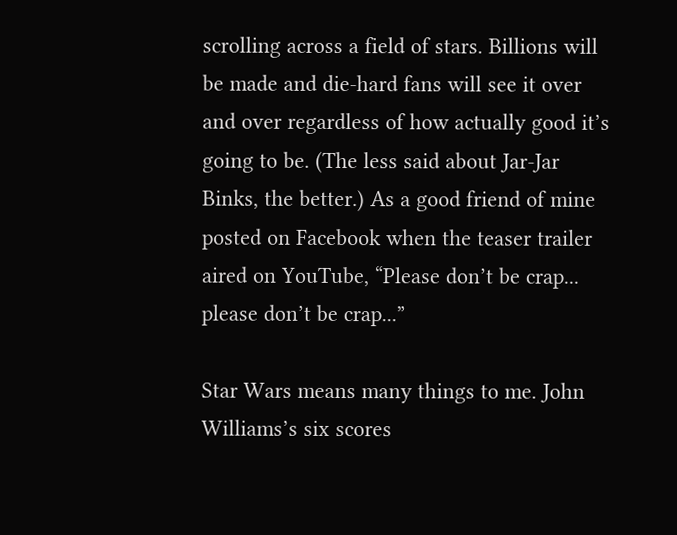scrolling across a field of stars. Billions will be made and die-hard fans will see it over and over regardless of how actually good it’s going to be. (The less said about Jar-Jar Binks, the better.) As a good friend of mine posted on Facebook when the teaser trailer aired on YouTube, “Please don’t be crap... please don’t be crap...”

Star Wars means many things to me. John Williams’s six scores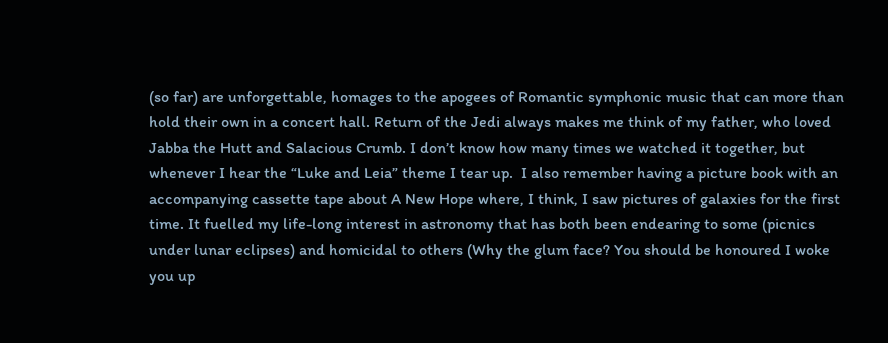(so far) are unforgettable, homages to the apogees of Romantic symphonic music that can more than hold their own in a concert hall. Return of the Jedi always makes me think of my father, who loved Jabba the Hutt and Salacious Crumb. I don’t know how many times we watched it together, but whenever I hear the “Luke and Leia” theme I tear up.  I also remember having a picture book with an accompanying cassette tape about A New Hope where, I think, I saw pictures of galaxies for the first time. It fuelled my life-long interest in astronomy that has both been endearing to some (picnics under lunar eclipses) and homicidal to others (Why the glum face? You should be honoured I woke you up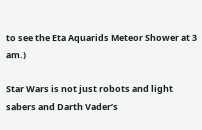to see the Eta Aquarids Meteor Shower at 3 am.)

Star Wars is not just robots and light sabers and Darth Vader’s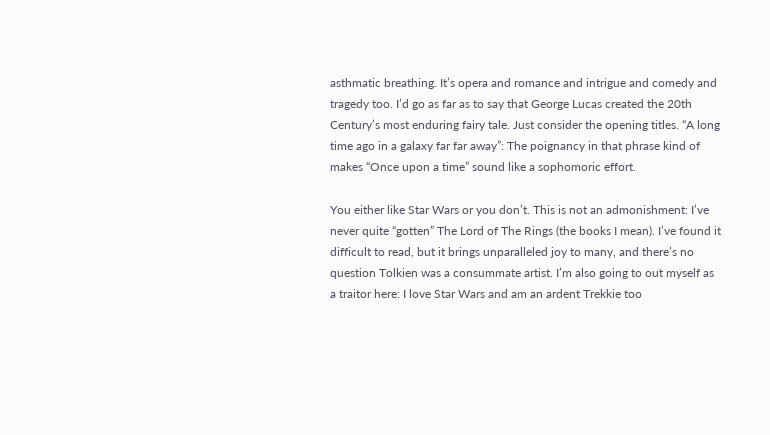asthmatic breathing. It’s opera and romance and intrigue and comedy and tragedy too. I’d go as far as to say that George Lucas created the 20th Century’s most enduring fairy tale. Just consider the opening titles. “A long time ago in a galaxy far far away”: The poignancy in that phrase kind of makes “Once upon a time” sound like a sophomoric effort.

You either like Star Wars or you don’t. This is not an admonishment: I’ve never quite “gotten” The Lord of The Rings (the books I mean). I’ve found it difficult to read, but it brings unparalleled joy to many, and there’s no question Tolkien was a consummate artist. I’m also going to out myself as a traitor here: I love Star Wars and am an ardent Trekkie too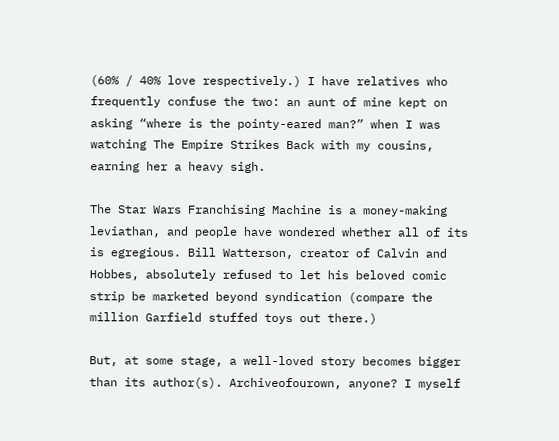(60% / 40% love respectively.) I have relatives who frequently confuse the two: an aunt of mine kept on asking “where is the pointy-eared man?” when I was watching The Empire Strikes Back with my cousins, earning her a heavy sigh.

The Star Wars Franchising Machine is a money-making leviathan, and people have wondered whether all of its is egregious. Bill Watterson, creator of Calvin and Hobbes, absolutely refused to let his beloved comic strip be marketed beyond syndication (compare the million Garfield stuffed toys out there.)

But, at some stage, a well-loved story becomes bigger than its author(s). Archiveofourown, anyone? I myself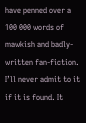have penned over a 100 000 words of  mawkish and badly-written fan-fiction. I’ll never admit to it if it is found. It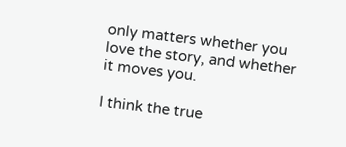only matters whether you love the story, and whether it moves you.

I think the true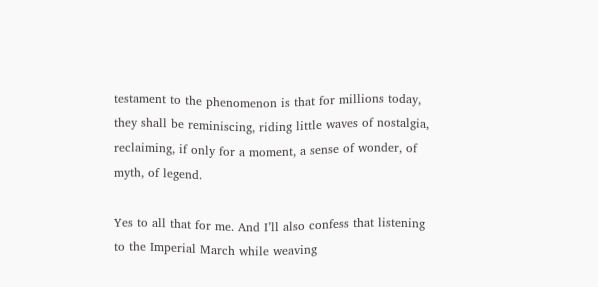testament to the phenomenon is that for millions today, they shall be reminiscing, riding little waves of nostalgia, reclaiming, if only for a moment, a sense of wonder, of myth, of legend.

Yes to all that for me. And I’ll also confess that listening to the Imperial March while weaving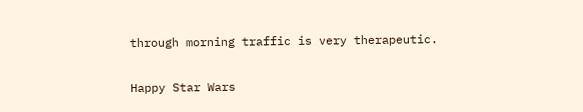through morning traffic is very therapeutic.

Happy Star Wars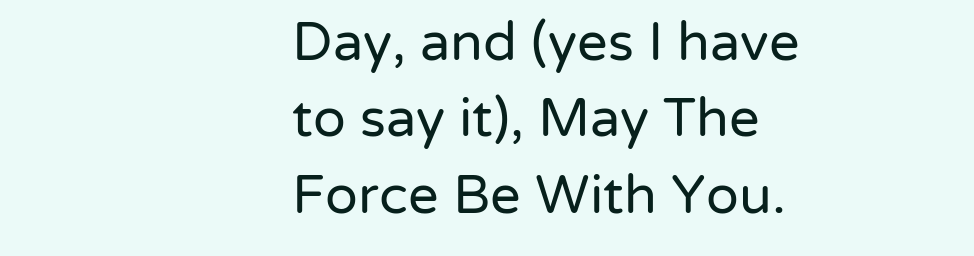Day, and (yes I have to say it), May The Force Be With You.